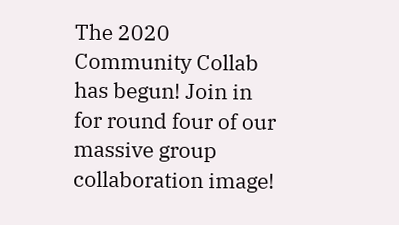The 2020 Community Collab has begun! Join in for round four of our massive group collaboration image!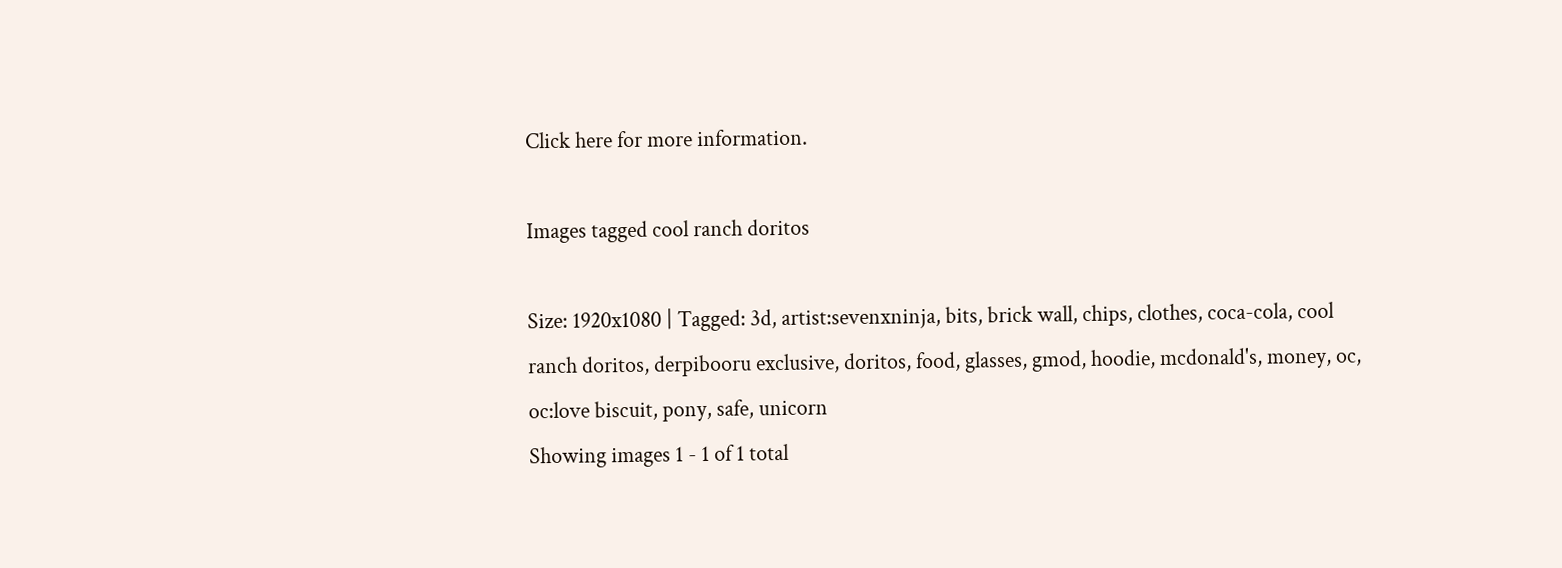Click here for more information.

Images tagged cool ranch doritos

Size: 1920x1080 | Tagged: 3d, artist:sevenxninja, bits, brick wall, chips, clothes, coca-cola, cool ranch doritos, derpibooru exclusive, doritos, food, glasses, gmod, hoodie, mcdonald's, money, oc, oc:love biscuit, pony, safe, unicorn
Showing images 1 - 1 of 1 total